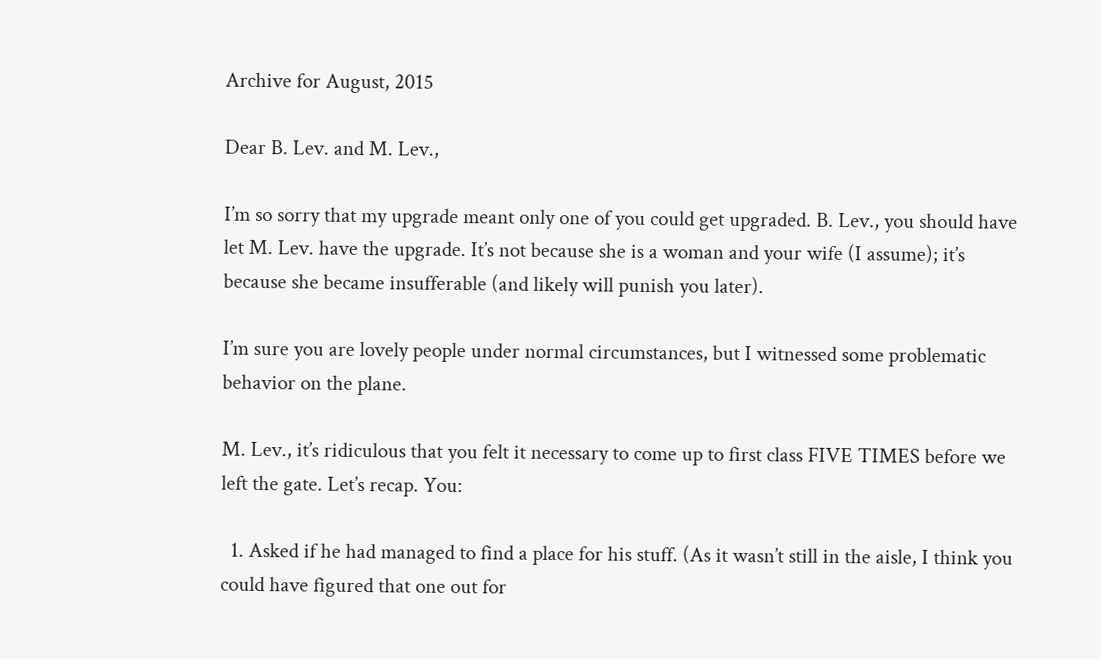Archive for August, 2015

Dear B. Lev. and M. Lev.,

I’m so sorry that my upgrade meant only one of you could get upgraded. B. Lev., you should have let M. Lev. have the upgrade. It’s not because she is a woman and your wife (I assume); it’s because she became insufferable (and likely will punish you later).

I’m sure you are lovely people under normal circumstances, but I witnessed some problematic behavior on the plane.

M. Lev., it’s ridiculous that you felt it necessary to come up to first class FIVE TIMES before we left the gate. Let’s recap. You:

  1. Asked if he had managed to find a place for his stuff. (As it wasn’t still in the aisle, I think you could have figured that one out for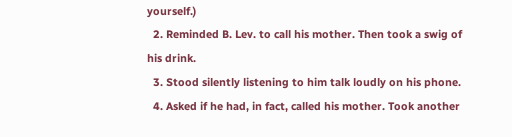yourself.)
  2. Reminded B. Lev. to call his mother. Then took a swig of his drink.
  3. Stood silently listening to him talk loudly on his phone.
  4. Asked if he had, in fact, called his mother. Took another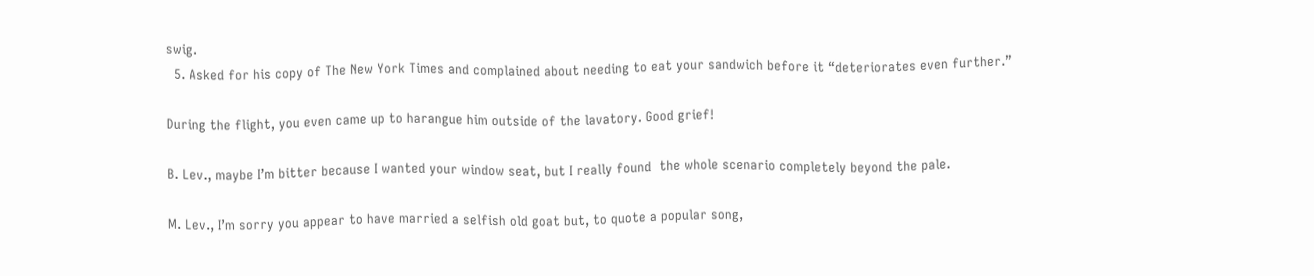swig.
  5. Asked for his copy of The New York Times and complained about needing to eat your sandwich before it “deteriorates even further.”

During the flight, you even came up to harangue him outside of the lavatory. Good grief!

B. Lev., maybe I’m bitter because I wanted your window seat, but I really found  the whole scenario completely beyond the pale.

M. Lev., I’m sorry you appear to have married a selfish old goat but, to quote a popular song,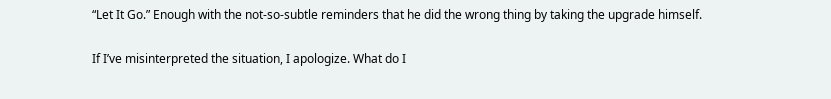“Let It Go.” Enough with the not-so-subtle reminders that he did the wrong thing by taking the upgrade himself.

If I’ve misinterpreted the situation, I apologize. What do I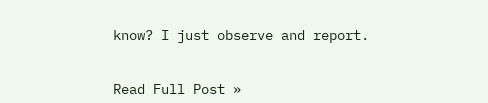know? I just observe and report.


Read Full Post »